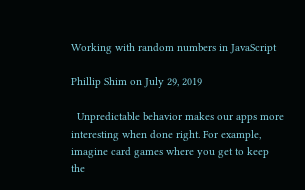Working with random numbers in JavaScript

Phillip Shim on July 29, 2019

  Unpredictable behavior makes our apps more interesting when done right. For example, imagine card games where you get to keep the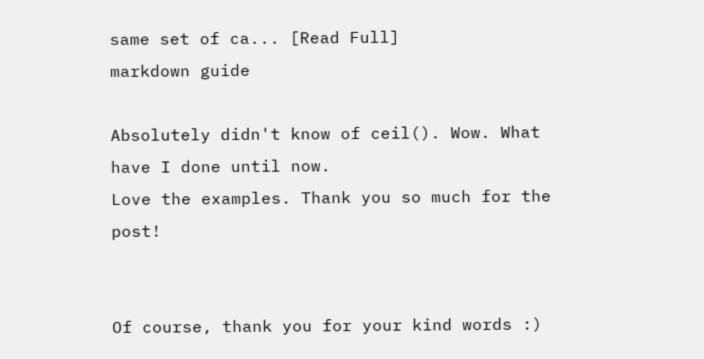same set of ca... [Read Full]
markdown guide

Absolutely didn't know of ceil(). Wow. What have I done until now.
Love the examples. Thank you so much for the post!


Of course, thank you for your kind words :)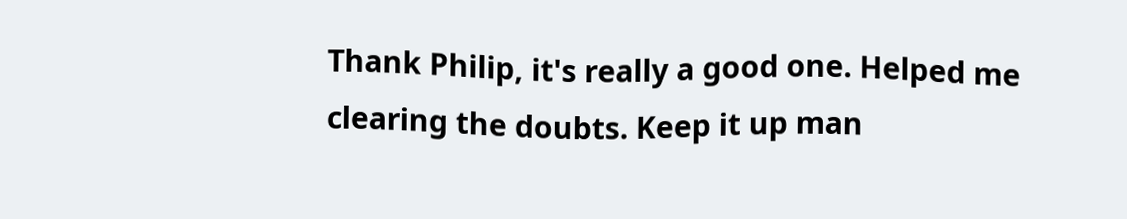Thank Philip, it's really a good one. Helped me clearing the doubts. Keep it up man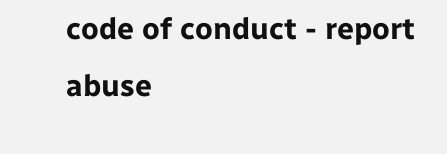code of conduct - report abuse